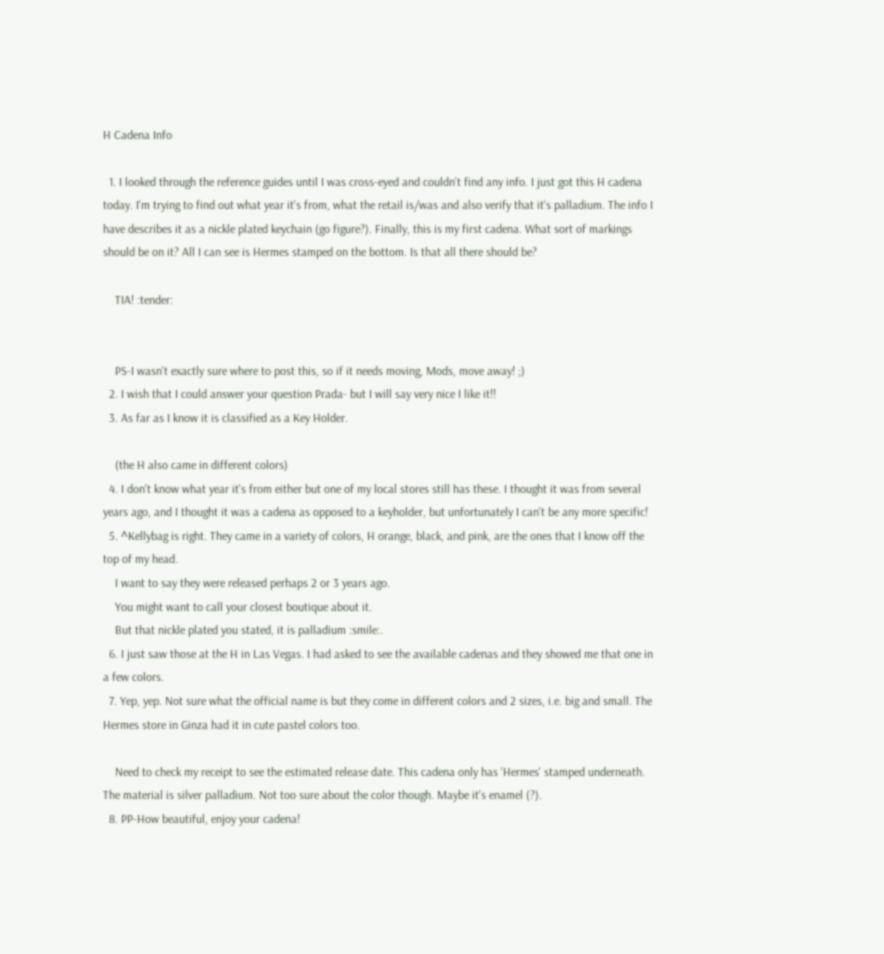H Cadena Info

  1. I looked through the reference guides until I was cross-eyed and couldn't find any info. I just got this H cadena today. I'm trying to find out what year it's from, what the retail is/was and also verify that it's palladium. The info I have describes it as a nickle plated keychain (go figure?). Finally, this is my first cadena. What sort of markings should be on it? All I can see is Hermes stamped on the bottom. Is that all there should be?

    TIA! :tender:


    PS-I wasn't exactly sure where to post this, so if it needs moving, Mods, move away! ;)
  2. I wish that I could answer your question Prada- but I will say very nice I like it!!
  3. As far as I know it is classified as a Key Holder.

    (the H also came in different colors)
  4. I don't know what year it's from either but one of my local stores still has these. I thought it was from several years ago, and I thought it was a cadena as opposed to a keyholder, but unfortunately I can't be any more specific!
  5. ^Kellybag is right. They came in a variety of colors, H orange, black, and pink, are the ones that I know off the top of my head.
    I want to say they were released perhaps 2 or 3 years ago.
    You might want to call your closest boutique about it.
    But that nickle plated you stated, it is palladium :smile:.
  6. I just saw those at the H in Las Vegas. I had asked to see the available cadenas and they showed me that one in a few colors.
  7. Yep, yep. Not sure what the official name is but they come in different colors and 2 sizes, i.e. big and small. The Hermes store in Ginza had it in cute pastel colors too.

    Need to check my receipt to see the estimated release date. This cadena only has 'Hermes' stamped underneath. The material is silver palladium. Not too sure about the color though. Maybe it's enamel (?).
  8. PP-How beautiful, enjoy your cadena!